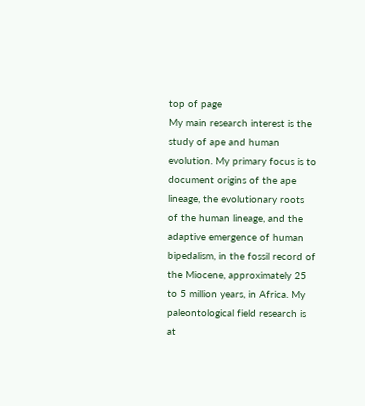top of page
My main research interest is the study of ape and human evolution. My primary focus is to document origins of the ape lineage, the evolutionary roots of the human lineage, and the adaptive emergence of human bipedalism, in the fossil record of the Miocene, approximately 25 to 5 million years, in Africa. My paleontological field research is at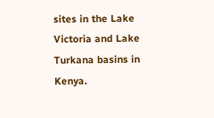sites in the Lake Victoria and Lake Turkana basins in Kenya.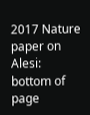2017 Nature paper on Alesi:
bottom of page